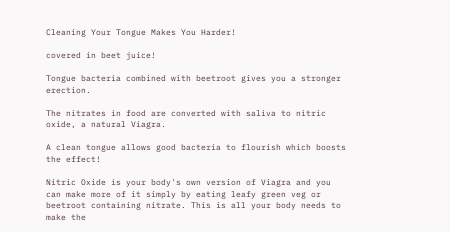Cleaning Your Tongue Makes You Harder!

covered in beet juice!

Tongue bacteria combined with beetroot gives you a stronger erection.

The nitrates in food are converted with saliva to nitric oxide, a natural Viagra.

A clean tongue allows good bacteria to flourish which boosts the effect!

Nitric Oxide is your body's own version of Viagra and you can make more of it simply by eating leafy green veg or beetroot containing nitrate. This is all your body needs to make the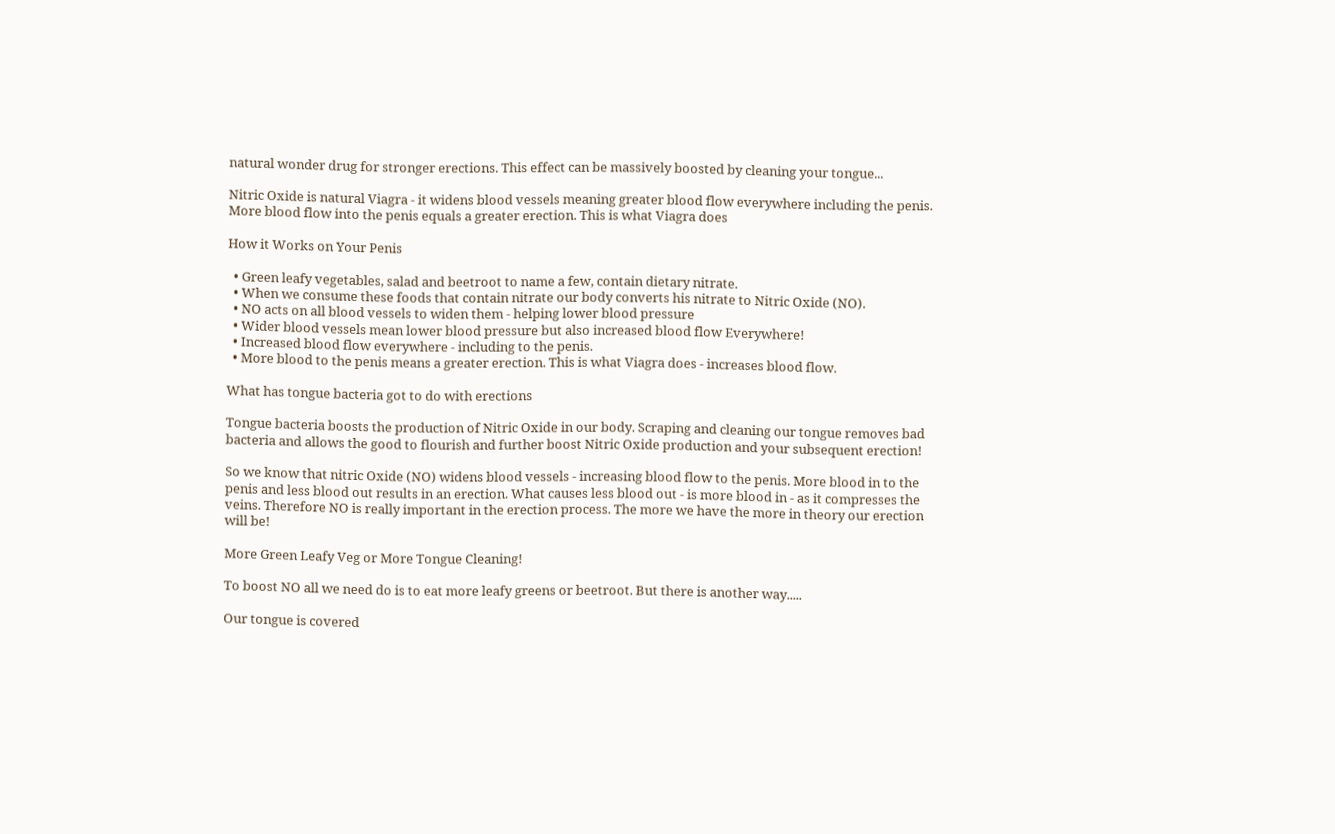natural wonder drug for stronger erections. This effect can be massively boosted by cleaning your tongue...

Nitric Oxide is natural Viagra - it widens blood vessels meaning greater blood flow everywhere including the penis. More blood flow into the penis equals a greater erection. This is what Viagra does

How it Works on Your Penis

  • Green leafy vegetables, salad and beetroot to name a few, contain dietary nitrate.
  • When we consume these foods that contain nitrate our body converts his nitrate to Nitric Oxide (NO).
  • NO acts on all blood vessels to widen them - helping lower blood pressure
  • Wider blood vessels mean lower blood pressure but also increased blood flow Everywhere!
  • Increased blood flow everywhere - including to the penis.
  • More blood to the penis means a greater erection. This is what Viagra does - increases blood flow.

What has tongue bacteria got to do with erections

Tongue bacteria boosts the production of Nitric Oxide in our body. Scraping and cleaning our tongue removes bad bacteria and allows the good to flourish and further boost Nitric Oxide production and your subsequent erection!

So we know that nitric Oxide (NO) widens blood vessels - increasing blood flow to the penis. More blood in to the penis and less blood out results in an erection. What causes less blood out - is more blood in - as it compresses the veins. Therefore NO is really important in the erection process. The more we have the more in theory our erection will be!

More Green Leafy Veg or More Tongue Cleaning!

To boost NO all we need do is to eat more leafy greens or beetroot. But there is another way.....

Our tongue is covered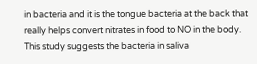in bacteria and it is the tongue bacteria at the back that really helps convert nitrates in food to NO in the body. This study suggests the bacteria in saliva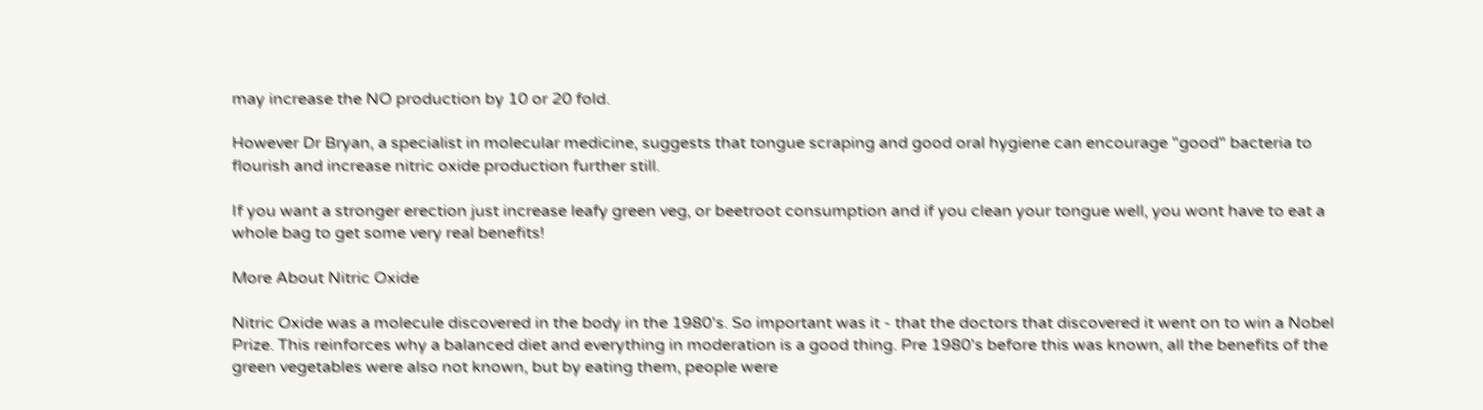may increase the NO production by 10 or 20 fold.

However Dr Bryan, a specialist in molecular medicine, suggests that tongue scraping and good oral hygiene can encourage "good" bacteria to flourish and increase nitric oxide production further still.

If you want a stronger erection just increase leafy green veg, or beetroot consumption and if you clean your tongue well, you wont have to eat a whole bag to get some very real benefits!

More About Nitric Oxide

Nitric Oxide was a molecule discovered in the body in the 1980's. So important was it - that the doctors that discovered it went on to win a Nobel Prize. This reinforces why a balanced diet and everything in moderation is a good thing. Pre 1980's before this was known, all the benefits of the green vegetables were also not known, but by eating them, people were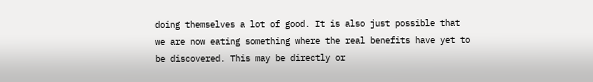doing themselves a lot of good. It is also just possible that we are now eating something where the real benefits have yet to be discovered. This may be directly or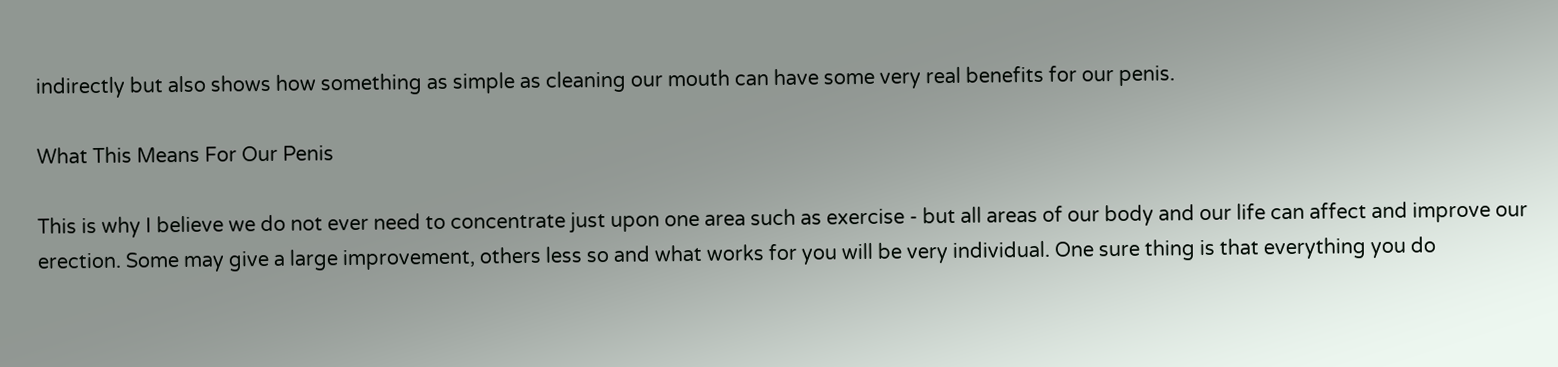indirectly but also shows how something as simple as cleaning our mouth can have some very real benefits for our penis.

What This Means For Our Penis

This is why I believe we do not ever need to concentrate just upon one area such as exercise - but all areas of our body and our life can affect and improve our erection. Some may give a large improvement, others less so and what works for you will be very individual. One sure thing is that everything you do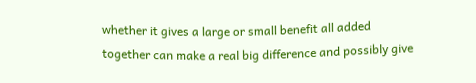whether it gives a large or small benefit all added together can make a real big difference and possibly give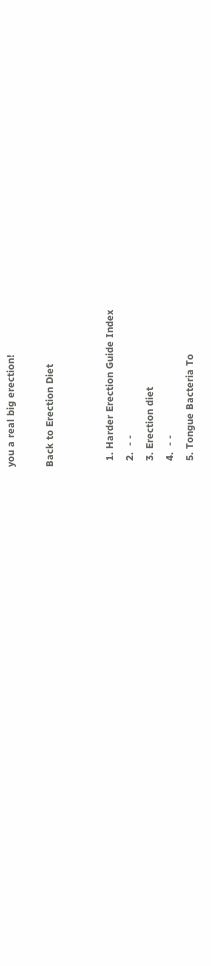you a real big erection!

Back to Erection Diet


  1. Harder Erection Guide Index
  2.  - -
  3. Erection diet
  4.  - -
  5. Tongue Bacteria To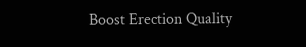Boost Erection Quality